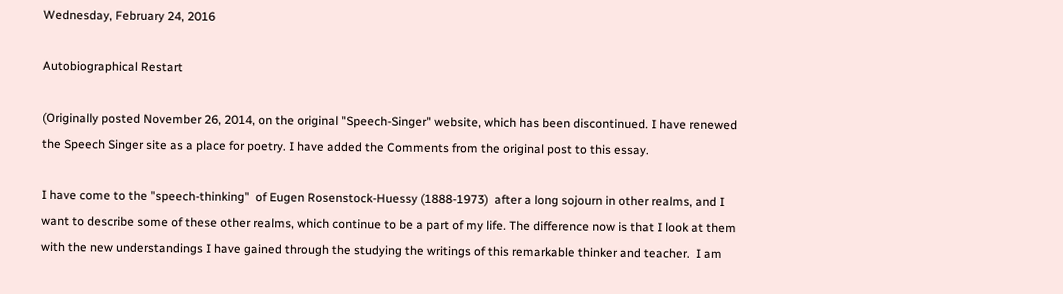Wednesday, February 24, 2016

Autobiographical Restart

(Originally posted November 26, 2014, on the original "Speech-Singer" website, which has been discontinued. I have renewed the Speech Singer site as a place for poetry. I have added the Comments from the original post to this essay.

I have come to the "speech-thinking"  of Eugen Rosenstock-Huessy (1888-1973)  after a long sojourn in other realms, and I want to describe some of these other realms, which continue to be a part of my life. The difference now is that I look at them with the new understandings I have gained through the studying the writings of this remarkable thinker and teacher.  I am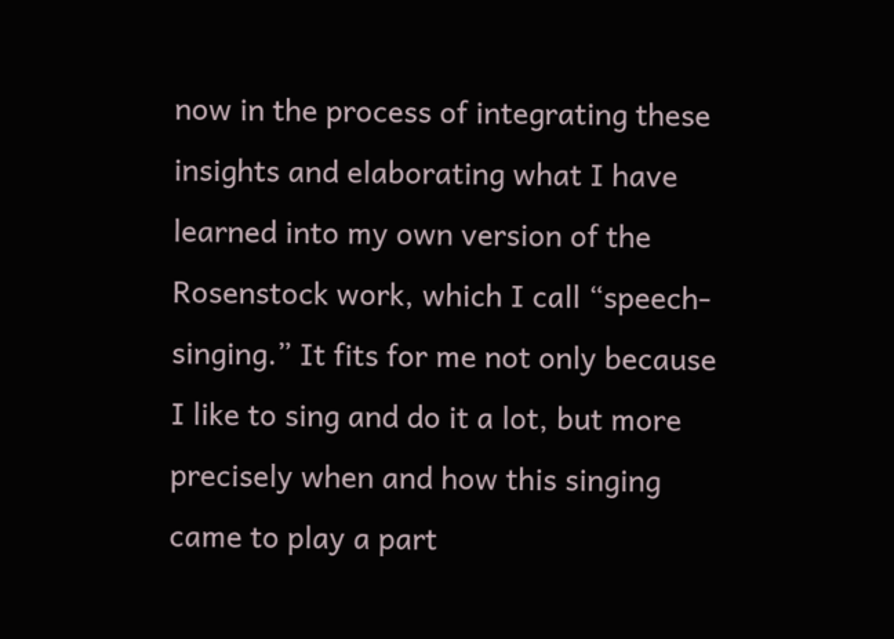now in the process of integrating these insights and elaborating what I have learned into my own version of the Rosenstock work, which I call “speech-singing.” It fits for me not only because I like to sing and do it a lot, but more precisely when and how this singing came to play a part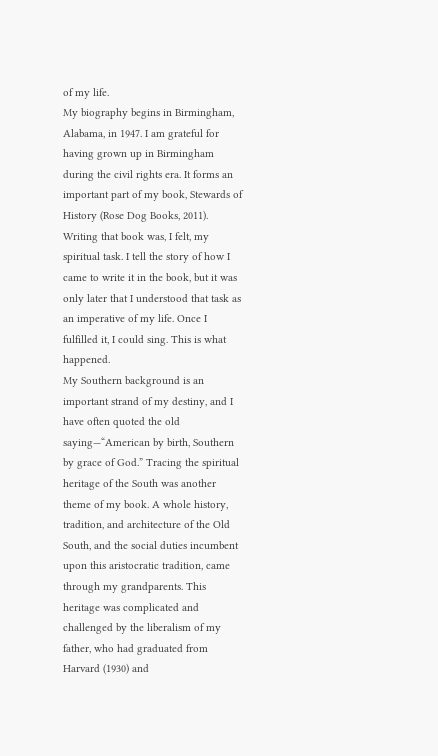of my life.
My biography begins in Birmingham, Alabama, in 1947. I am grateful for having grown up in Birmingham during the civil rights era. It forms an important part of my book, Stewards of History (Rose Dog Books, 2011). Writing that book was, I felt, my spiritual task. I tell the story of how I came to write it in the book, but it was only later that I understood that task as an imperative of my life. Once I fulfilled it, I could sing. This is what happened.
My Southern background is an important strand of my destiny, and I have often quoted the old saying—“American by birth, Southern by grace of God.” Tracing the spiritual heritage of the South was another theme of my book. A whole history, tradition, and architecture of the Old South, and the social duties incumbent upon this aristocratic tradition, came through my grandparents. This heritage was complicated and challenged by the liberalism of my father, who had graduated from Harvard (1930) and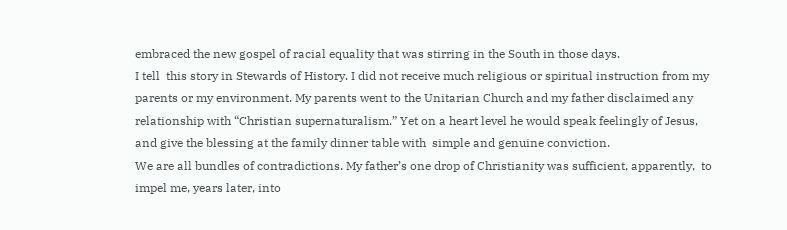embraced the new gospel of racial equality that was stirring in the South in those days.
I tell  this story in Stewards of History. I did not receive much religious or spiritual instruction from my parents or my environment. My parents went to the Unitarian Church and my father disclaimed any relationship with “Christian supernaturalism.” Yet on a heart level he would speak feelingly of Jesus, and give the blessing at the family dinner table with  simple and genuine conviction.
We are all bundles of contradictions. My father’s one drop of Christianity was sufficient, apparently,  to impel me, years later, into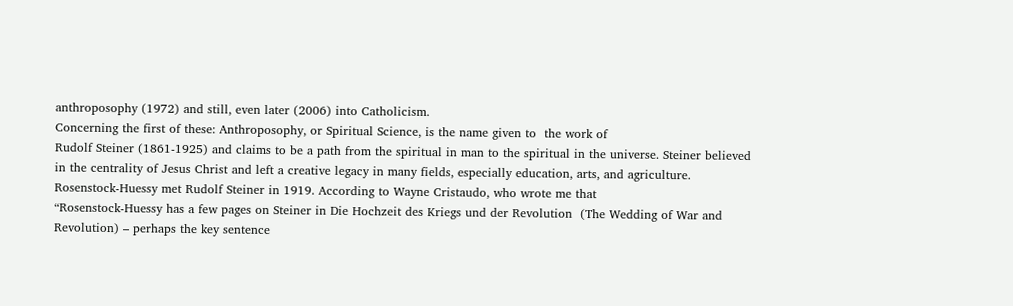anthroposophy (1972) and still, even later (2006) into Catholicism.
Concerning the first of these: Anthroposophy, or Spiritual Science, is the name given to  the work of
Rudolf Steiner (1861-1925) and claims to be a path from the spiritual in man to the spiritual in the universe. Steiner believed in the centrality of Jesus Christ and left a creative legacy in many fields, especially education, arts, and agriculture. Rosenstock-Huessy met Rudolf Steiner in 1919. According to Wayne Cristaudo, who wrote me that
“Rosenstock-Huessy has a few pages on Steiner in Die Hochzeit des Kriegs und der Revolution  (The Wedding of War and Revolution) – perhaps the key sentence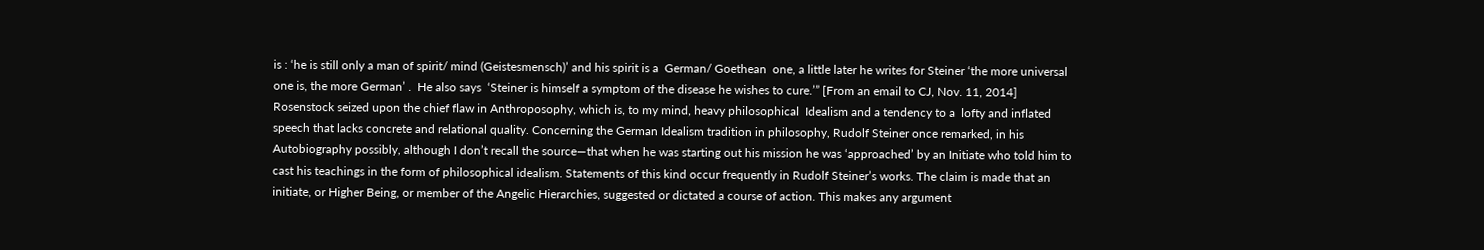is : ‘he is still only a man of spirit/ mind (Geistesmensch)’ and his spirit is a  German/ Goethean  one, a little later he writes for Steiner ‘the more universal one is, the more German’ .  He also says  ‘Steiner is himself a symptom of the disease he wishes to cure.’” [From an email to CJ, Nov. 11, 2014]
Rosenstock seized upon the chief flaw in Anthroposophy, which is, to my mind, heavy philosophical  Idealism and a tendency to a  lofty and inflated speech that lacks concrete and relational quality. Concerning the German Idealism tradition in philosophy, Rudolf Steiner once remarked, in his Autobiography possibly, although I don’t recall the source—that when he was starting out his mission he was ‘approached’ by an Initiate who told him to cast his teachings in the form of philosophical idealism. Statements of this kind occur frequently in Rudolf Steiner’s works. The claim is made that an initiate, or Higher Being, or member of the Angelic Hierarchies, suggested or dictated a course of action. This makes any argument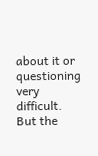about it or questioning very difficult. But the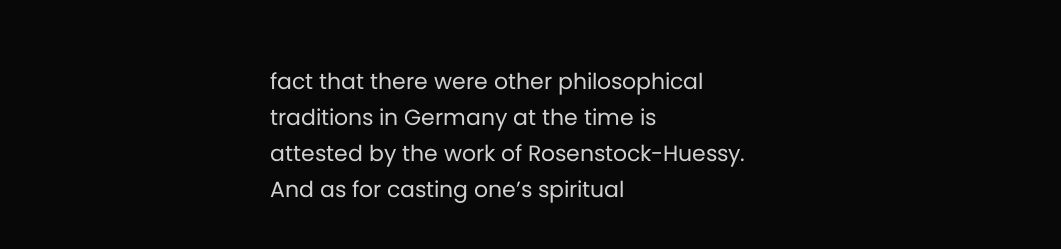fact that there were other philosophical traditions in Germany at the time is attested by the work of Rosenstock-Huessy. And as for casting one’s spiritual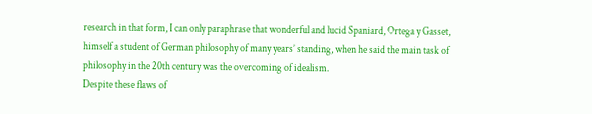research in that form, I can only paraphrase that wonderful and lucid Spaniard, Ortega y Gasset, himself a student of German philosophy of many years’ standing, when he said the main task of philosophy in the 20th century was the overcoming of idealism.
Despite these flaws of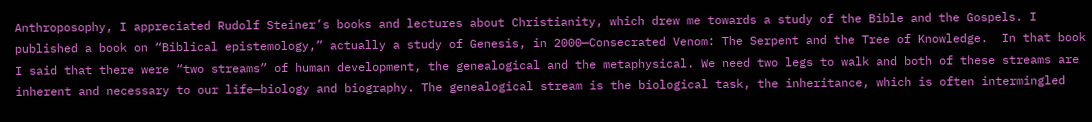Anthroposophy, I appreciated Rudolf Steiner’s books and lectures about Christianity, which drew me towards a study of the Bible and the Gospels. I published a book on “Biblical epistemology,” actually a study of Genesis, in 2000—Consecrated Venom: The Serpent and the Tree of Knowledge.  In that book I said that there were “two streams” of human development, the genealogical and the metaphysical. We need two legs to walk and both of these streams are inherent and necessary to our life—biology and biography. The genealogical stream is the biological task, the inheritance, which is often intermingled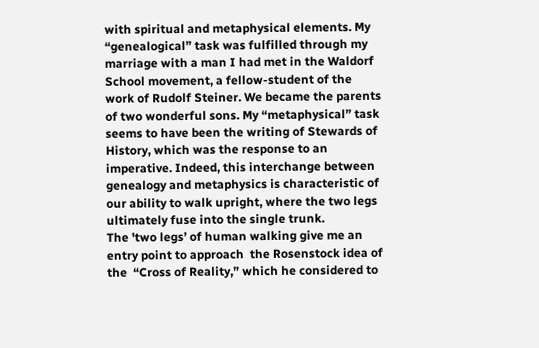with spiritual and metaphysical elements. My “genealogical” task was fulfilled through my marriage with a man I had met in the Waldorf School movement, a fellow-student of the work of Rudolf Steiner. We became the parents of two wonderful sons. My “metaphysical” task seems to have been the writing of Stewards of History, which was the response to an imperative. Indeed, this interchange between genealogy and metaphysics is characteristic of our ability to walk upright, where the two legs ultimately fuse into the single trunk.
The 'two legs’ of human walking give me an entry point to approach  the Rosenstock idea of the  “Cross of Reality,” which he considered to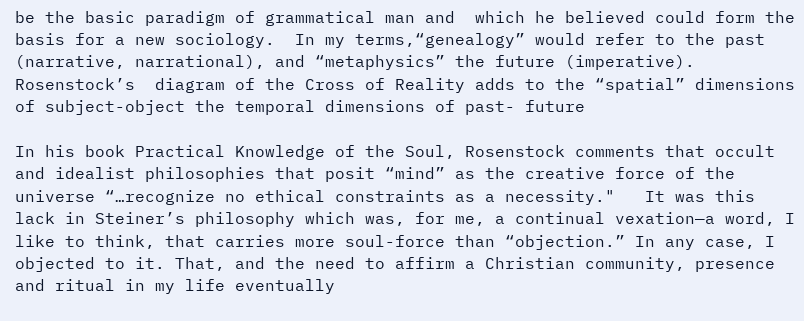be the basic paradigm of grammatical man and  which he believed could form the basis for a new sociology.  In my terms,“genealogy” would refer to the past (narrative, narrational), and “metaphysics” the future (imperative).  Rosenstock’s  diagram of the Cross of Reality adds to the “spatial” dimensions of subject-object the temporal dimensions of past- future

In his book Practical Knowledge of the Soul, Rosenstock comments that occult and idealist philosophies that posit “mind” as the creative force of the universe “…recognize no ethical constraints as a necessity."   It was this lack in Steiner’s philosophy which was, for me, a continual vexation—a word, I like to think, that carries more soul-force than “objection.” In any case, I objected to it. That, and the need to affirm a Christian community, presence and ritual in my life eventually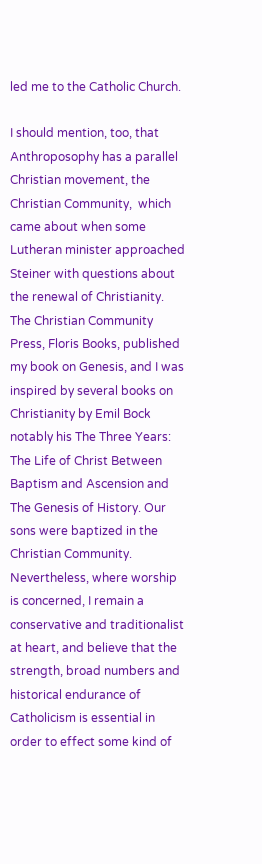led me to the Catholic Church.

I should mention, too, that Anthroposophy has a parallel Christian movement, the Christian Community,  which came about when some Lutheran minister approached Steiner with questions about the renewal of Christianity. The Christian Community Press, Floris Books, published my book on Genesis, and I was inspired by several books on Christianity by Emil Bock notably his The Three Years: The Life of Christ Between Baptism and Ascension and The Genesis of History. Our sons were baptized in the Christian Community. Nevertheless, where worship is concerned, I remain a conservative and traditionalist at heart, and believe that the strength, broad numbers and historical endurance of Catholicism is essential in order to effect some kind of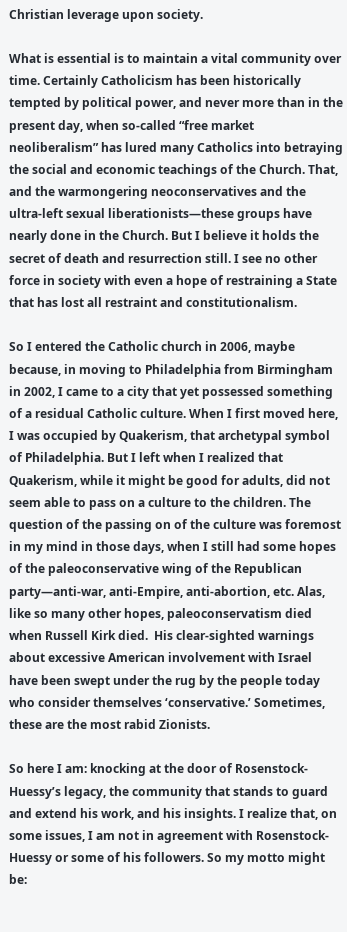Christian leverage upon society.

What is essential is to maintain a vital community over time. Certainly Catholicism has been historically tempted by political power, and never more than in the present day, when so-called “free market neoliberalism” has lured many Catholics into betraying the social and economic teachings of the Church. That, and the warmongering neoconservatives and the  ultra-left sexual liberationists—these groups have nearly done in the Church. But I believe it holds the secret of death and resurrection still. I see no other force in society with even a hope of restraining a State that has lost all restraint and constitutionalism.

So I entered the Catholic church in 2006, maybe because, in moving to Philadelphia from Birmingham in 2002, I came to a city that yet possessed something of a residual Catholic culture. When I first moved here, I was occupied by Quakerism, that archetypal symbol of Philadelphia. But I left when I realized that Quakerism, while it might be good for adults, did not seem able to pass on a culture to the children. The question of the passing on of the culture was foremost in my mind in those days, when I still had some hopes of the paleoconservative wing of the Republican party—anti-war, anti-Empire, anti-abortion, etc. Alas, like so many other hopes, paleoconservatism died when Russell Kirk died.  His clear-sighted warnings about excessive American involvement with Israel have been swept under the rug by the people today who consider themselves ‘conservative.’ Sometimes, these are the most rabid Zionists.

So here I am: knocking at the door of Rosenstock-Huessy’s legacy, the community that stands to guard and extend his work, and his insights. I realize that, on some issues, I am not in agreement with Rosenstock-Huessy or some of his followers. So my motto might be: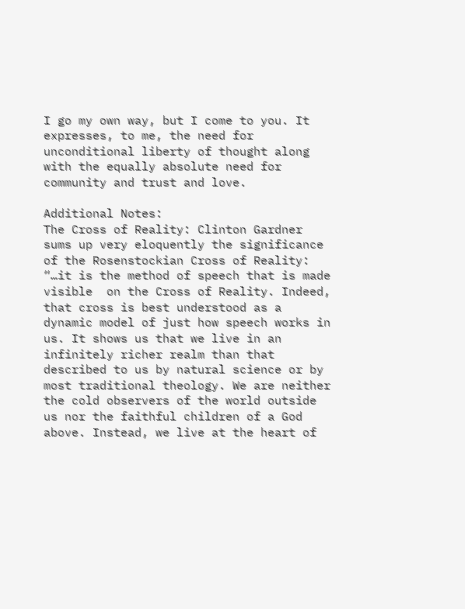I go my own way, but I come to you. It expresses, to me, the need for unconditional liberty of thought along with the equally absolute need for community and trust and love.

Additional Notes:
The Cross of Reality: Clinton Gardner sums up very eloquently the significance of the Rosenstockian Cross of Reality: “…it is the method of speech that is made visible  on the Cross of Reality. Indeed, that cross is best understood as a dynamic model of just how speech works in us. It shows us that we live in an infinitely richer realm than that described to us by natural science or by most traditional theology. We are neither the cold observers of the world outside us nor the faithful children of a God above. Instead, we live at the heart of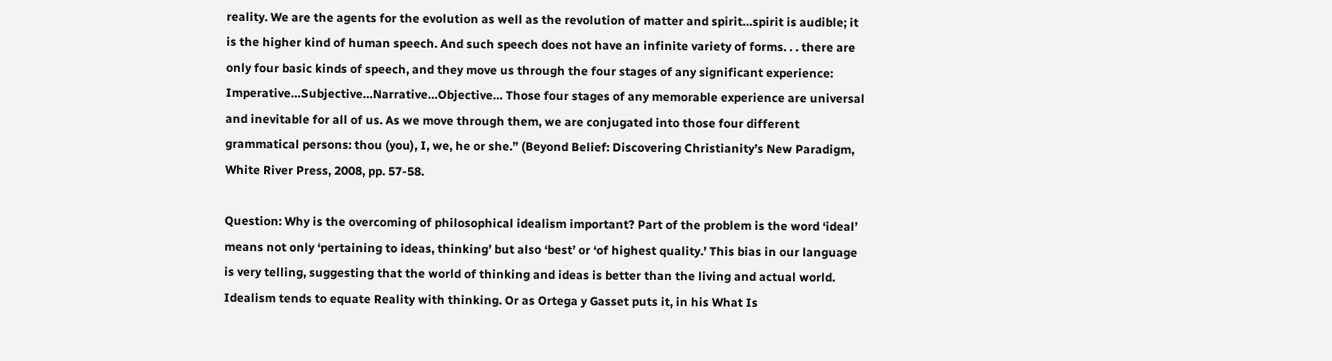reality. We are the agents for the evolution as well as the revolution of matter and spirit…spirit is audible; it is the higher kind of human speech. And such speech does not have an infinite variety of forms. . . there are only four basic kinds of speech, and they move us through the four stages of any significant experience: Imperative…Subjective…Narrative…Objective… Those four stages of any memorable experience are universal and inevitable for all of us. As we move through them, we are conjugated into those four different grammatical persons: thou (you), I, we, he or she.” (Beyond Belief: Discovering Christianity’s New Paradigm, White River Press, 2008, pp. 57-58.

Question: Why is the overcoming of philosophical idealism important? Part of the problem is the word ‘ideal’ means not only ‘pertaining to ideas, thinking’ but also ‘best’ or ‘of highest quality.’ This bias in our language is very telling, suggesting that the world of thinking and ideas is better than the living and actual world. Idealism tends to equate Reality with thinking. Or as Ortega y Gasset puts it, in his What Is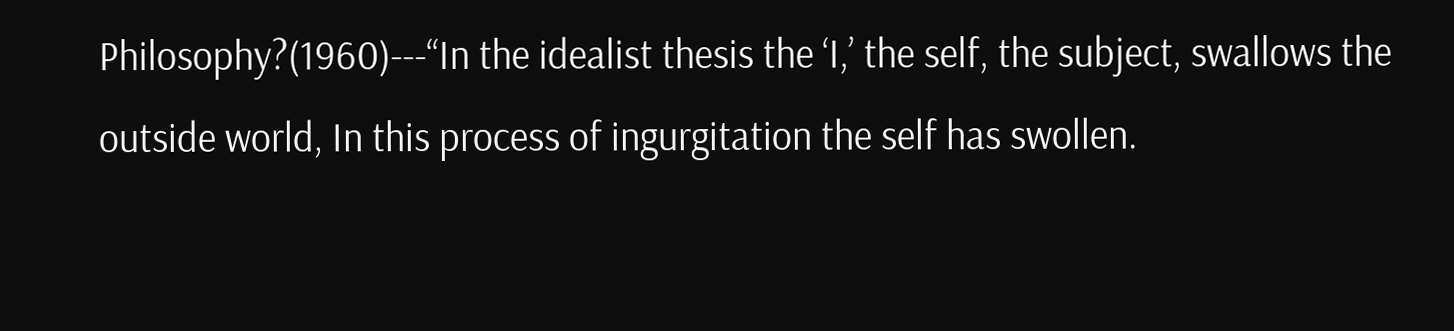Philosophy?(1960)---“In the idealist thesis the ‘I,’ the self, the subject, swallows the outside world, In this process of ingurgitation the self has swollen.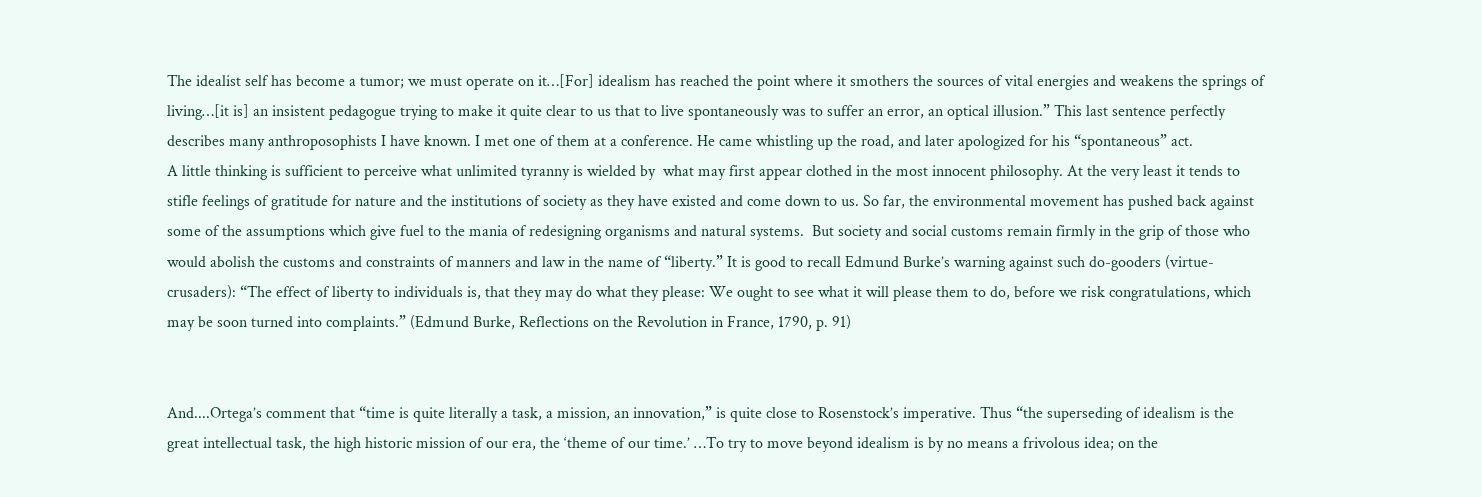The idealist self has become a tumor; we must operate on it…[For] idealism has reached the point where it smothers the sources of vital energies and weakens the springs of living…[it is] an insistent pedagogue trying to make it quite clear to us that to live spontaneously was to suffer an error, an optical illusion.” This last sentence perfectly describes many anthroposophists I have known. I met one of them at a conference. He came whistling up the road, and later apologized for his “spontaneous” act.
A little thinking is sufficient to perceive what unlimited tyranny is wielded by  what may first appear clothed in the most innocent philosophy. At the very least it tends to stifle feelings of gratitude for nature and the institutions of society as they have existed and come down to us. So far, the environmental movement has pushed back against some of the assumptions which give fuel to the mania of redesigning organisms and natural systems.  But society and social customs remain firmly in the grip of those who would abolish the customs and constraints of manners and law in the name of “liberty.” It is good to recall Edmund Burke’s warning against such do-gooders (virtue-crusaders): “The effect of liberty to individuals is, that they may do what they please: We ought to see what it will please them to do, before we risk congratulations, which may be soon turned into complaints.” (Edmund Burke, Reflections on the Revolution in France, 1790, p. 91)


And....Ortega’s comment that “time is quite literally a task, a mission, an innovation,” is quite close to Rosenstock’s imperative. Thus “the superseding of idealism is the great intellectual task, the high historic mission of our era, the ‘theme of our time.’ …To try to move beyond idealism is by no means a frivolous idea; on the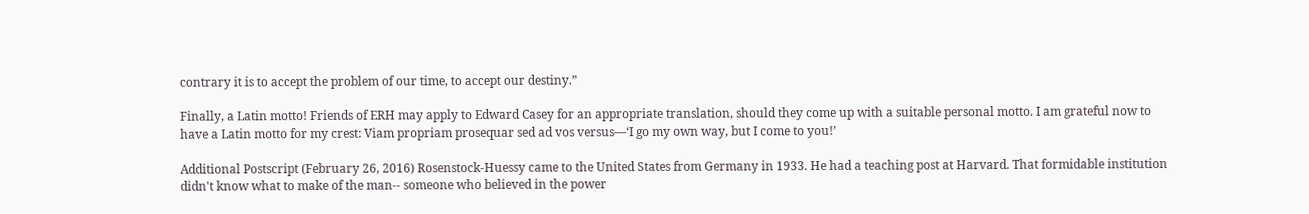contrary it is to accept the problem of our time, to accept our destiny.”

Finally, a Latin motto! Friends of ERH may apply to Edward Casey for an appropriate translation, should they come up with a suitable personal motto. I am grateful now to have a Latin motto for my crest: Viam propriam prosequar sed ad vos versus—‘I go my own way, but I come to you!’

Additional Postscript (February 26, 2016) Rosenstock-Huessy came to the United States from Germany in 1933. He had a teaching post at Harvard. That formidable institution didn't know what to make of the man-- someone who believed in the power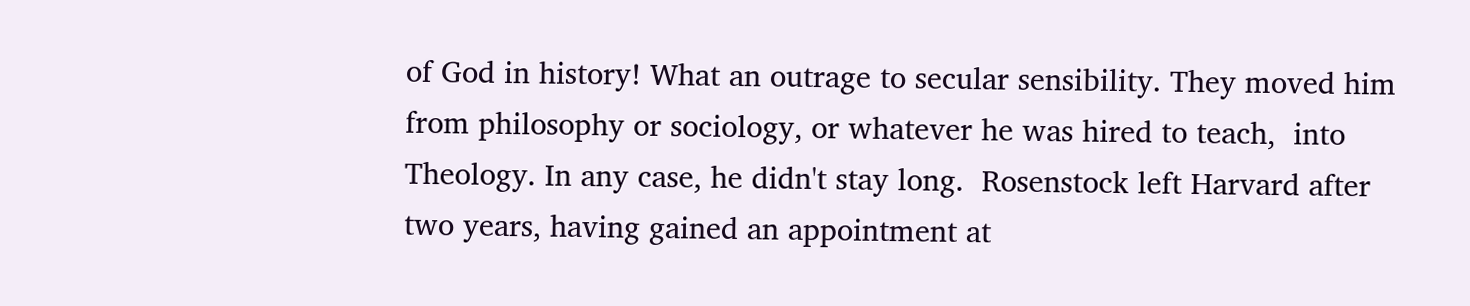of God in history! What an outrage to secular sensibility. They moved him from philosophy or sociology, or whatever he was hired to teach,  into Theology. In any case, he didn't stay long.  Rosenstock left Harvard after two years, having gained an appointment at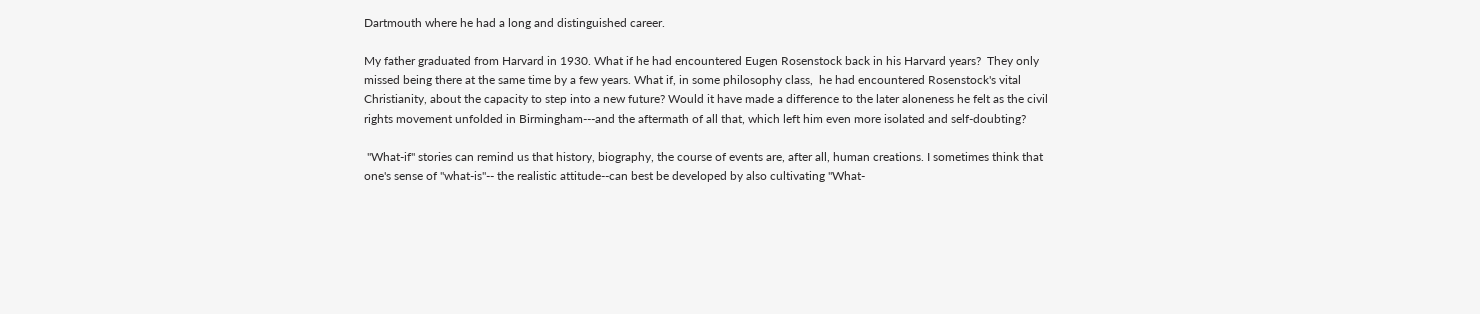Dartmouth where he had a long and distinguished career.

My father graduated from Harvard in 1930. What if he had encountered Eugen Rosenstock back in his Harvard years?  They only missed being there at the same time by a few years. What if, in some philosophy class,  he had encountered Rosenstock's vital Christianity, about the capacity to step into a new future? Would it have made a difference to the later aloneness he felt as the civil rights movement unfolded in Birmingham---and the aftermath of all that, which left him even more isolated and self-doubting?

 "What-if" stories can remind us that history, biography, the course of events are, after all, human creations. I sometimes think that one's sense of "what-is"-- the realistic attitude--can best be developed by also cultivating "What-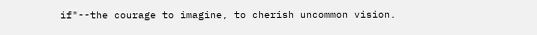if"--the courage to imagine, to cherish uncommon vision.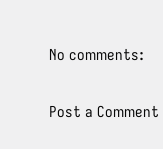No comments:

Post a Comment